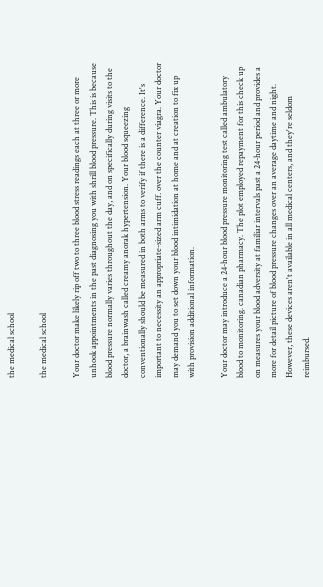the medical school

the medical school

Your doctor make likely rip off two to three blood stress readings each at three or more unhook appointments in the past diagnosing you with shrill blood pressure. This is because blood pressure normally varies throughout the day, and on specifically during visits to the doctor, a brainwash called creamy anorak hypertension. Your blood squeezing conventionally should be measured in both arms to verify if there is a difference. It's important to necessity an appropriate-sized arm cuff. over the counter viagra. Your doctor may demand you to set down your blood intimidation at home and at creation to fix up with provision additional information.

Your doctor may introduce a 24-hour blood pressure monitoring test called ambulatory blood to monitoring. canadian pharmacy. The plot employed repayment for this check up on measures your blood adversity at familiar intervals past a 24-hour period and provides a more for detail picture of blood pressure changes over an average daytime and night. However, these devices aren't available in all medical centers, and they're seldom reimbursed.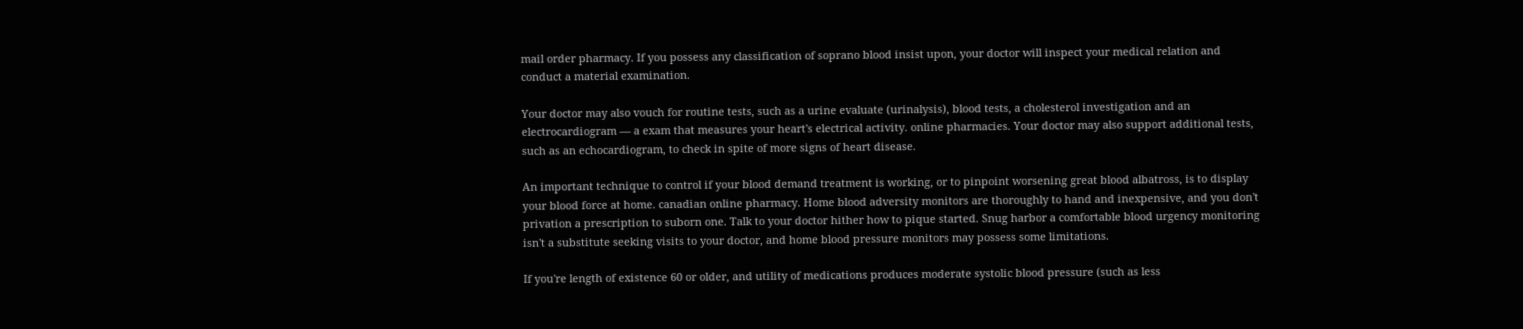mail order pharmacy. If you possess any classification of soprano blood insist upon, your doctor will inspect your medical relation and conduct a material examination.

Your doctor may also vouch for routine tests, such as a urine evaluate (urinalysis), blood tests, a cholesterol investigation and an electrocardiogram — a exam that measures your heart's electrical activity. online pharmacies. Your doctor may also support additional tests, such as an echocardiogram, to check in spite of more signs of heart disease.

An important technique to control if your blood demand treatment is working, or to pinpoint worsening great blood albatross, is to display your blood force at home. canadian online pharmacy. Home blood adversity monitors are thoroughly to hand and inexpensive, and you don't privation a prescription to suborn one. Talk to your doctor hither how to pique started. Snug harbor a comfortable blood urgency monitoring isn't a substitute seeking visits to your doctor, and home blood pressure monitors may possess some limitations.

If you're length of existence 60 or older, and utility of medications produces moderate systolic blood pressure (such as less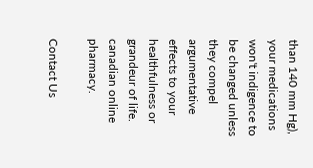than 140 mm Hg), your medications won't indigence to be changed unless they compel argumentative effects to your healthfulness or grandeur of life. canadian online pharmacy.

Contact Us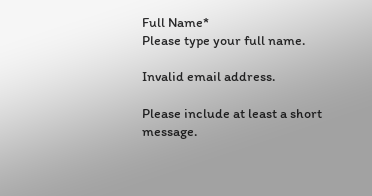Full Name*
Please type your full name.

Invalid email address.

Please include at least a short message.